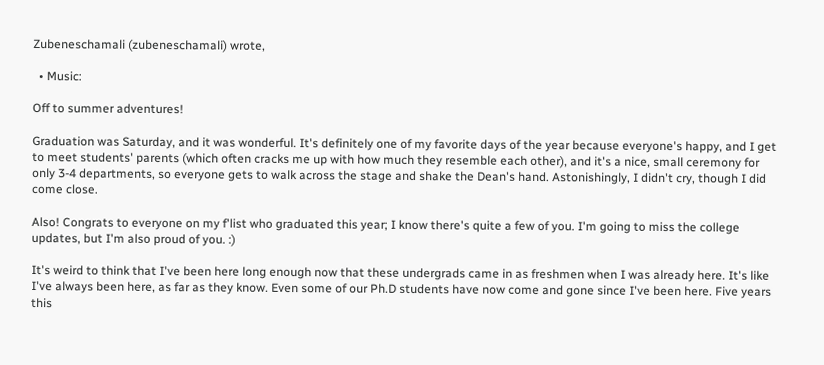Zubeneschamali (zubeneschamali) wrote,

  • Music:

Off to summer adventures!

Graduation was Saturday, and it was wonderful. It's definitely one of my favorite days of the year because everyone's happy, and I get to meet students' parents (which often cracks me up with how much they resemble each other), and it's a nice, small ceremony for only 3-4 departments, so everyone gets to walk across the stage and shake the Dean's hand. Astonishingly, I didn't cry, though I did come close.

Also! Congrats to everyone on my f'list who graduated this year; I know there's quite a few of you. I'm going to miss the college updates, but I'm also proud of you. :)

It's weird to think that I've been here long enough now that these undergrads came in as freshmen when I was already here. It's like I've always been here, as far as they know. Even some of our Ph.D students have now come and gone since I've been here. Five years this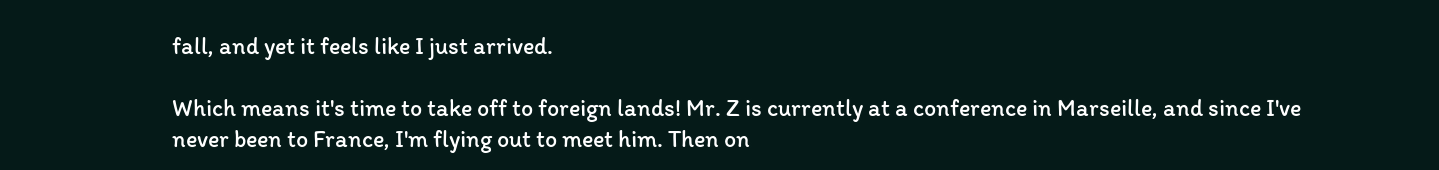fall, and yet it feels like I just arrived.

Which means it's time to take off to foreign lands! Mr. Z is currently at a conference in Marseille, and since I've never been to France, I'm flying out to meet him. Then on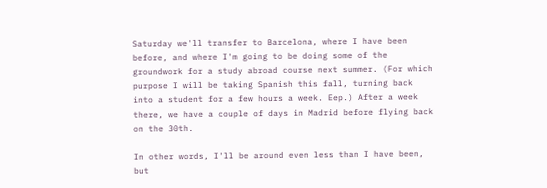Saturday we'll transfer to Barcelona, where I have been before, and where I'm going to be doing some of the groundwork for a study abroad course next summer. (For which purpose I will be taking Spanish this fall, turning back into a student for a few hours a week. Eep.) After a week there, we have a couple of days in Madrid before flying back on the 30th.

In other words, I'll be around even less than I have been, but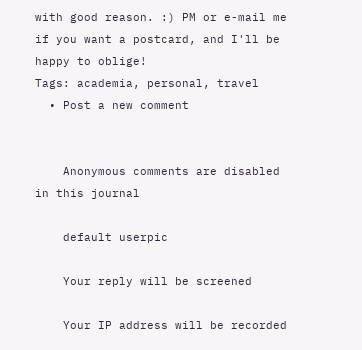with good reason. :) PM or e-mail me if you want a postcard, and I'll be happy to oblige!
Tags: academia, personal, travel
  • Post a new comment


    Anonymous comments are disabled in this journal

    default userpic

    Your reply will be screened

    Your IP address will be recorded